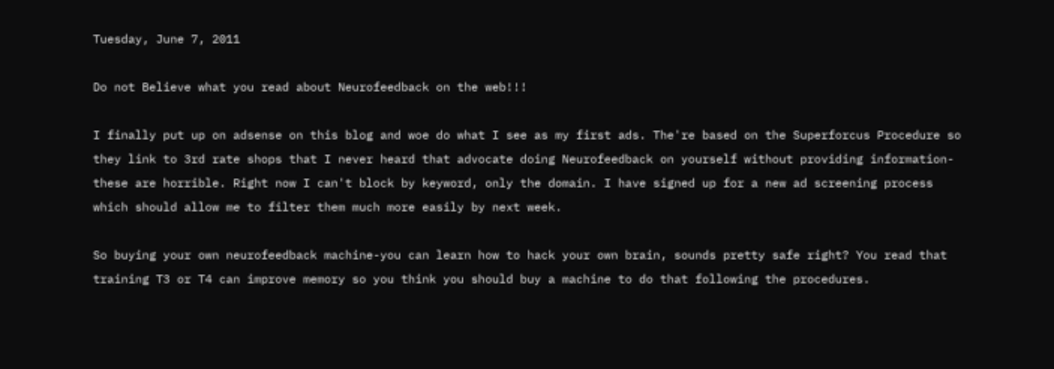Tuesday, June 7, 2011

Do not Believe what you read about Neurofeedback on the web!!!

I finally put up on adsense on this blog and woe do what I see as my first ads. The're based on the Superforcus Procedure so they link to 3rd rate shops that I never heard that advocate doing Neurofeedback on yourself without providing information-these are horrible. Right now I can't block by keyword, only the domain. I have signed up for a new ad screening process which should allow me to filter them much more easily by next week.

So buying your own neurofeedback machine-you can learn how to hack your own brain, sounds pretty safe right? You read that training T3 or T4 can improve memory so you think you should buy a machine to do that following the procedures.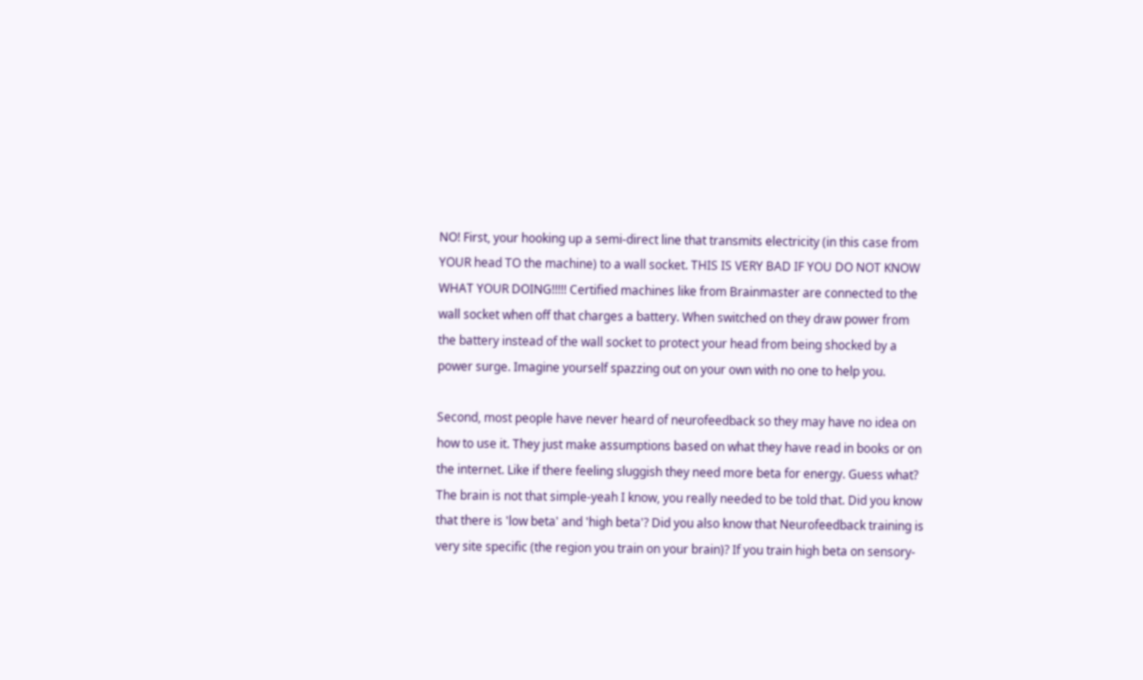NO! First, your hooking up a semi-direct line that transmits electricity (in this case from YOUR head TO the machine) to a wall socket. THIS IS VERY BAD IF YOU DO NOT KNOW WHAT YOUR DOING!!!!! Certified machines like from Brainmaster are connected to the wall socket when off that charges a battery. When switched on they draw power from the battery instead of the wall socket to protect your head from being shocked by a power surge. Imagine yourself spazzing out on your own with no one to help you.

Second, most people have never heard of neurofeedback so they may have no idea on how to use it. They just make assumptions based on what they have read in books or on the internet. Like if there feeling sluggish they need more beta for energy. Guess what? The brain is not that simple-yeah I know, you really needed to be told that. Did you know that there is 'low beta' and 'high beta'? Did you also know that Neurofeedback training is very site specific (the region you train on your brain)? If you train high beta on sensory-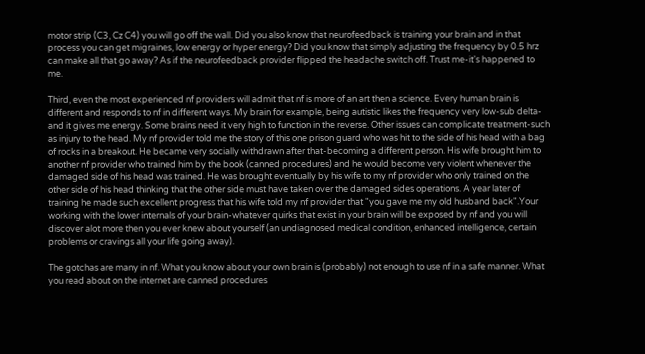motor strip (C3, Cz C4) you will go off the wall. Did you also know that neurofeedback is training your brain and in that process you can get migraines, low energy or hyper energy? Did you know that simply adjusting the frequency by 0.5 hrz can make all that go away? As if the neurofeedback provider flipped the headache switch off. Trust me-it's happened to me.

Third, even the most experienced nf providers will admit that nf is more of an art then a science. Every human brain is different and responds to nf in different ways. My brain for example, being autistic likes the frequency very low-sub delta-and it gives me energy. Some brains need it very high to function in the reverse. Other issues can complicate treatment-such as injury to the head. My nf provider told me the story of this one prison guard who was hit to the side of his head with a bag of rocks in a breakout. He became very socially withdrawn after that-becoming a different person. His wife brought him to another nf provider who trained him by the book (canned procedures) and he would become very violent whenever the damaged side of his head was trained. He was brought eventually by his wife to my nf provider who only trained on the other side of his head thinking that the other side must have taken over the damaged sides operations. A year later of training he made such excellent progress that his wife told my nf provider that "you gave me my old husband back".Your working with the lower internals of your brain-whatever quirks that exist in your brain will be exposed by nf and you will discover alot more then you ever knew about yourself (an undiagnosed medical condition, enhanced intelligence, certain problems or cravings all your life going away).

The gotchas are many in nf. What you know about your own brain is (probably) not enough to use nf in a safe manner. What you read about on the internet are canned procedures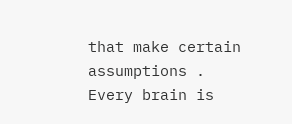that make certain assumptions . Every brain is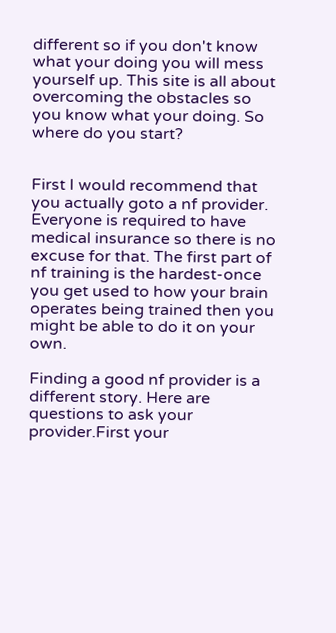different so if you don't know what your doing you will mess yourself up. This site is all about overcoming the obstacles so you know what your doing. So where do you start?


First I would recommend that you actually goto a nf provider. Everyone is required to have medical insurance so there is no excuse for that. The first part of nf training is the hardest-once you get used to how your brain operates being trained then you might be able to do it on your own.

Finding a good nf provider is a different story. Here are questions to ask your provider.First your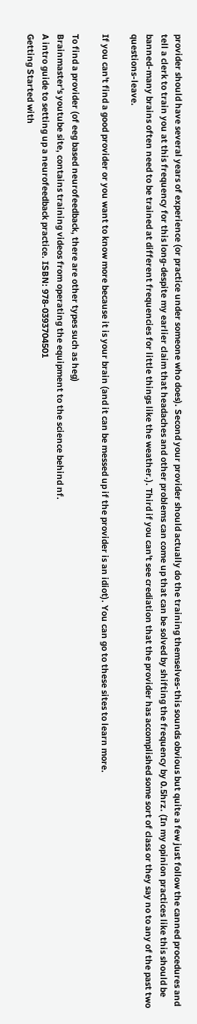provider should have several years of experience (or practice under someone who does). Second your provider should actually do the training themselves-this sounds obvious but quite a few just follow the canned procedures and tell a clerk to train you at this frequency for this long-despite my earlier claim that headaches and other problems can come up that can be solved by shifting the frequency by 0.5hrz. (In my opinion practices like this should be banned-many brains often need to be trained at different frequencies for little things like the weather.). Third if you can't see crediation that the provider has accomplished some sort of class or they say no to any of the past two questions-leave.

If you can't find a good provider or you want to know more because it is your brain (and it can be messed up if the provider is an idiot). You can go to these sites to learn more.

To find a provider (of eeg based neurofeedback, there are other types such as heg)
Brainmaster's youtube site, contains training videos from operating the equipment to the science behind nf.
A intro guide to setting up a neurofeedback practice. ISBN: 978-0393704501
Getting Started with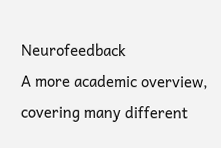Neurofeedback
A more academic overview, covering many different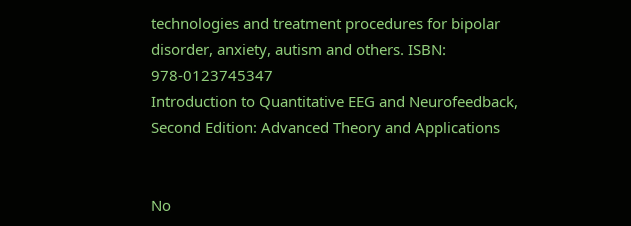technologies and treatment procedures for bipolar disorder, anxiety, autism and others. ISBN: 978-0123745347
Introduction to Quantitative EEG and Neurofeedback, Second Edition: Advanced Theory and Applications


No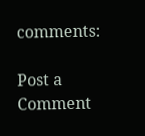comments:

Post a Comment